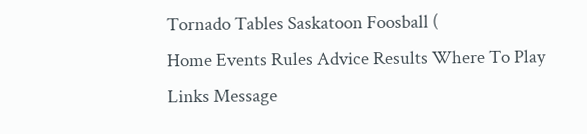Tornado Tables Saskatoon Foosball (
Home Events Rules Advice Results Where To Play Links Message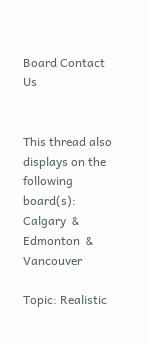Board Contact Us


This thread also displays on the following board(s):
Calgary  &  Edmonton  &  Vancouver

Topic: Realistic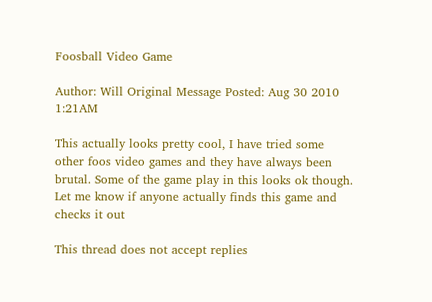Foosball Video Game

Author: Will Original Message Posted: Aug 30 2010 1:21AM

This actually looks pretty cool, I have tried some other foos video games and they have always been brutal. Some of the game play in this looks ok though. Let me know if anyone actually finds this game and checks it out

This thread does not accept replies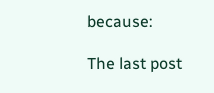because:

The last post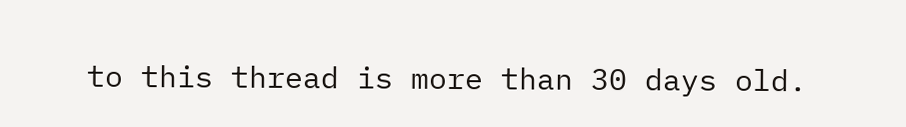to this thread is more than 30 days old.